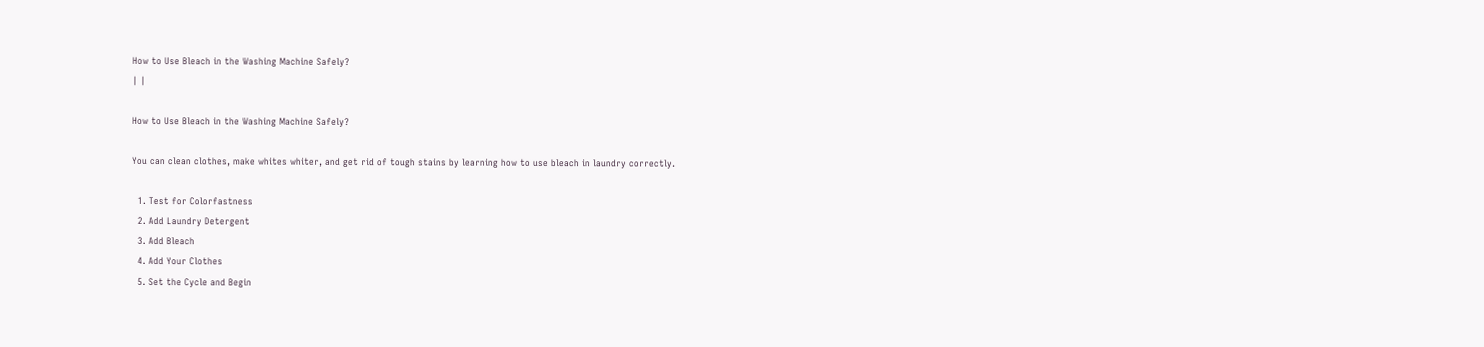How to Use Bleach in the Washing Machine Safely?
| |

How to Use Bleach in the Washing Machine Safely?

You can clean clothes, make whites whiter, and get rid of tough stains by learning how to use bleach in laundry correctly.

  1. Test for Colorfastness
  2. Add Laundry Detergent
  3. Add Bleach
  4. Add Your Clothes
  5. Set the Cycle and Begin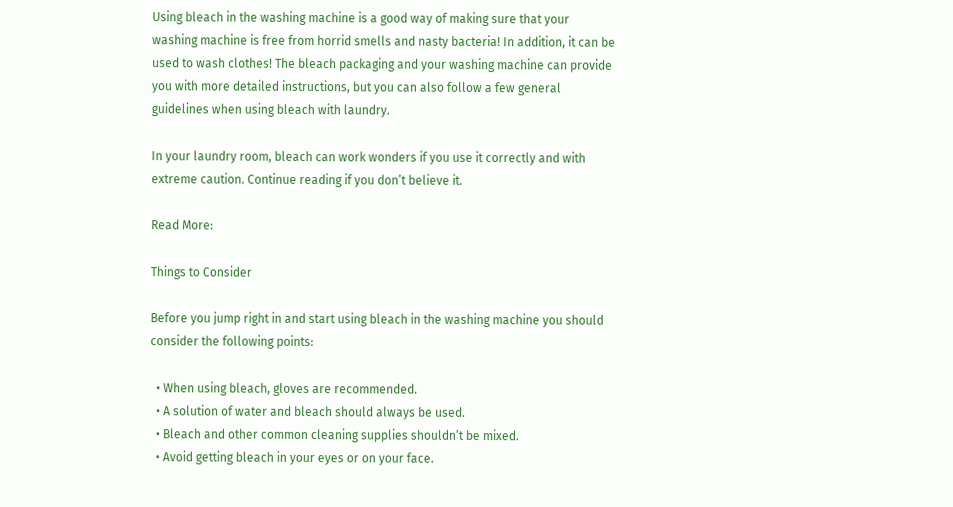Using bleach in the washing machine is a good way of making sure that your washing machine is free from horrid smells and nasty bacteria! In addition, it can be used to wash clothes! The bleach packaging and your washing machine can provide you with more detailed instructions, but you can also follow a few general guidelines when using bleach with laundry.

In your laundry room, bleach can work wonders if you use it correctly and with extreme caution. Continue reading if you don’t believe it.

Read More:

Things to Consider

Before you jump right in and start using bleach in the washing machine you should consider the following points:

  • When using bleach, gloves are recommended.
  • A solution of water and bleach should always be used.
  • Bleach and other common cleaning supplies shouldn’t be mixed.
  • Avoid getting bleach in your eyes or on your face.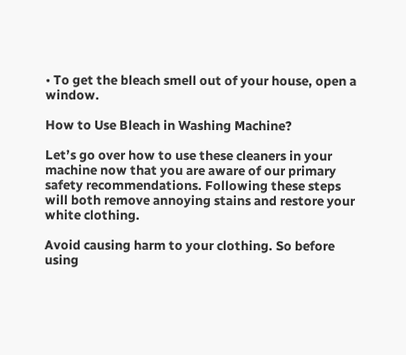• To get the bleach smell out of your house, open a window.

How to Use Bleach in Washing Machine?

Let’s go over how to use these cleaners in your machine now that you are aware of our primary safety recommendations. Following these steps will both remove annoying stains and restore your white clothing.

Avoid causing harm to your clothing. So before using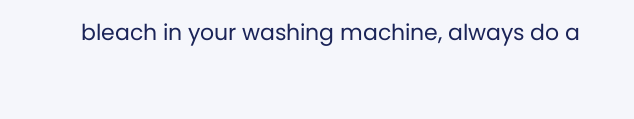bleach in your washing machine, always do a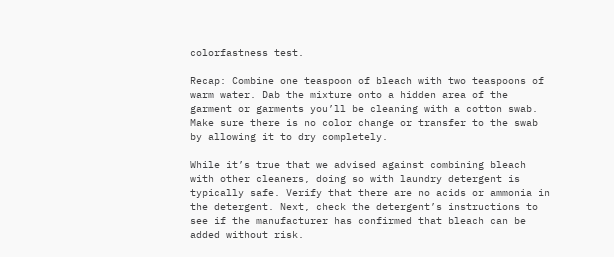colorfastness test.

Recap: Combine one teaspoon of bleach with two teaspoons of warm water. Dab the mixture onto a hidden area of the garment or garments you’ll be cleaning with a cotton swab. Make sure there is no color change or transfer to the swab by allowing it to dry completely.

While it’s true that we advised against combining bleach with other cleaners, doing so with laundry detergent is typically safe. Verify that there are no acids or ammonia in the detergent. Next, check the detergent’s instructions to see if the manufacturer has confirmed that bleach can be added without risk.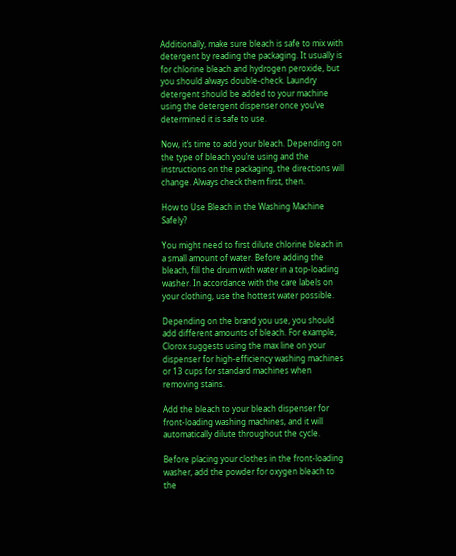Additionally, make sure bleach is safe to mix with detergent by reading the packaging. It usually is for chlorine bleach and hydrogen peroxide, but you should always double-check. Laundry detergent should be added to your machine using the detergent dispenser once you’ve determined it is safe to use.

Now, it’s time to add your bleach. Depending on the type of bleach you’re using and the instructions on the packaging, the directions will change. Always check them first, then.

How to Use Bleach in the Washing Machine Safely?

You might need to first dilute chlorine bleach in a small amount of water. Before adding the bleach, fill the drum with water in a top-loading washer. In accordance with the care labels on your clothing, use the hottest water possible.

Depending on the brand you use, you should add different amounts of bleach. For example, Clorox suggests using the max line on your dispenser for high-efficiency washing machines or 13 cups for standard machines when removing stains.

Add the bleach to your bleach dispenser for front-loading washing machines, and it will automatically dilute throughout the cycle.

Before placing your clothes in the front-loading washer, add the powder for oxygen bleach to the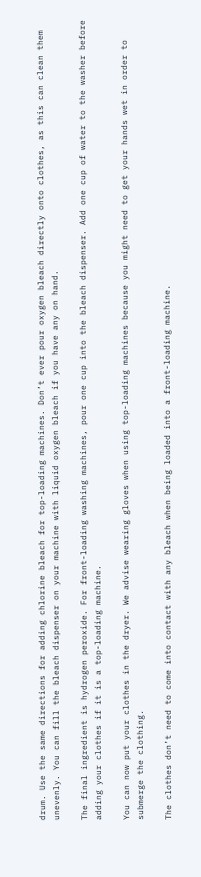drum. Use the same directions for adding chlorine bleach for top-loading machines. Don’t ever pour oxygen bleach directly onto clothes, as this can clean them unevenly. You can fill the bleach dispenser on your machine with liquid oxygen bleach if you have any on hand.

The final ingredient is hydrogen peroxide. For front-loading washing machines, pour one cup into the bleach dispenser. Add one cup of water to the washer before adding your clothes if it is a top-loading machine.

You can now put your clothes in the dryer. We advise wearing gloves when using top-loading machines because you might need to get your hands wet in order to submerge the clothing.

The clothes don’t need to come into contact with any bleach when being loaded into a front-loading machine.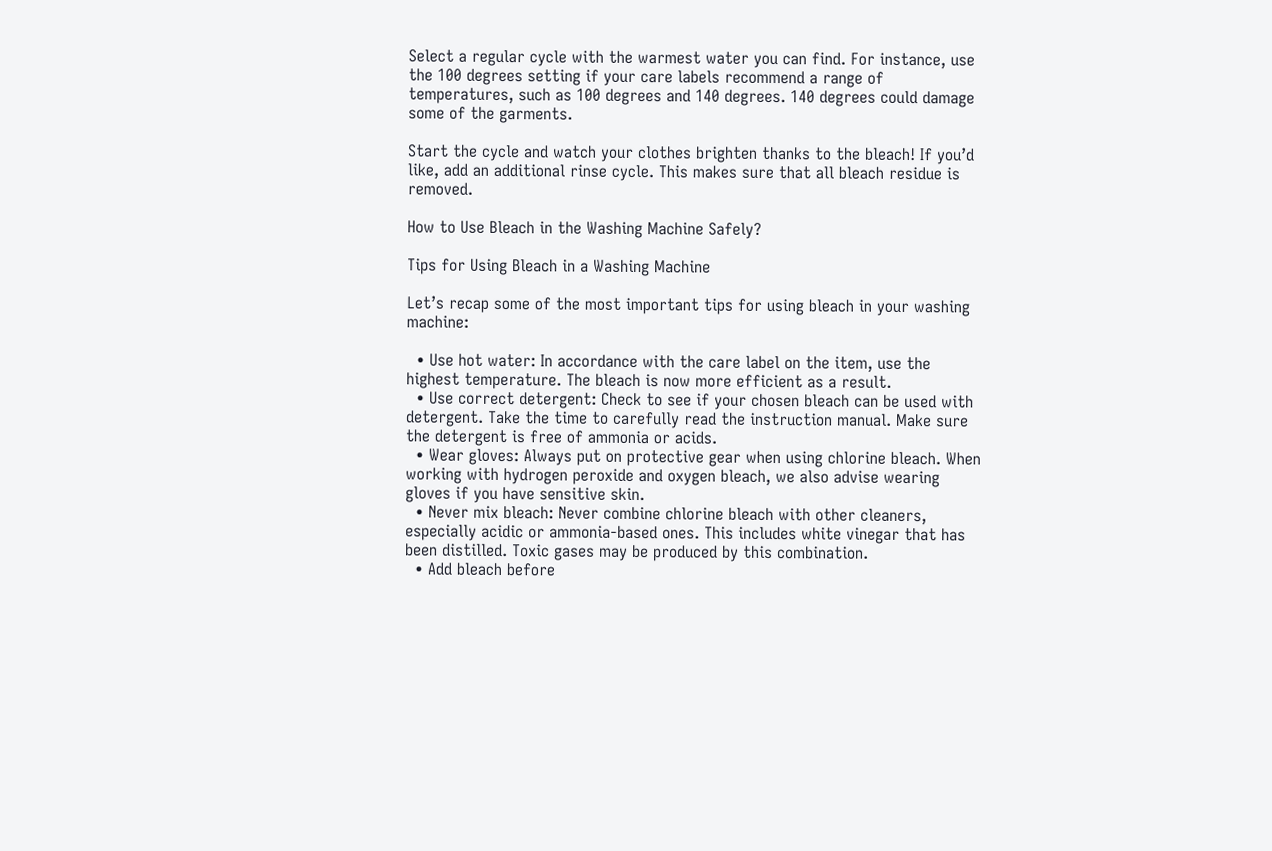Select a regular cycle with the warmest water you can find. For instance, use the 100 degrees setting if your care labels recommend a range of temperatures, such as 100 degrees and 140 degrees. 140 degrees could damage some of the garments.

Start the cycle and watch your clothes brighten thanks to the bleach! If you’d like, add an additional rinse cycle. This makes sure that all bleach residue is removed.

How to Use Bleach in the Washing Machine Safely?

Tips for Using Bleach in a Washing Machine

Let’s recap some of the most important tips for using bleach in your washing machine:

  • Use hot water: In accordance with the care label on the item, use the highest temperature. The bleach is now more efficient as a result.
  • Use correct detergent: Check to see if your chosen bleach can be used with detergent. Take the time to carefully read the instruction manual. Make sure the detergent is free of ammonia or acids.
  • Wear gloves: Always put on protective gear when using chlorine bleach. When working with hydrogen peroxide and oxygen bleach, we also advise wearing gloves if you have sensitive skin.
  • Never mix bleach: Never combine chlorine bleach with other cleaners, especially acidic or ammonia-based ones. This includes white vinegar that has been distilled. Toxic gases may be produced by this combination.
  • Add bleach before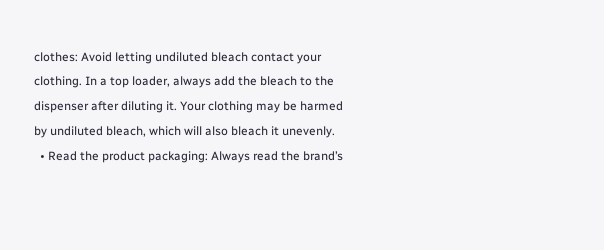clothes: Avoid letting undiluted bleach contact your clothing. In a top loader, always add the bleach to the dispenser after diluting it. Your clothing may be harmed by undiluted bleach, which will also bleach it unevenly.
  • Read the product packaging: Always read the brand’s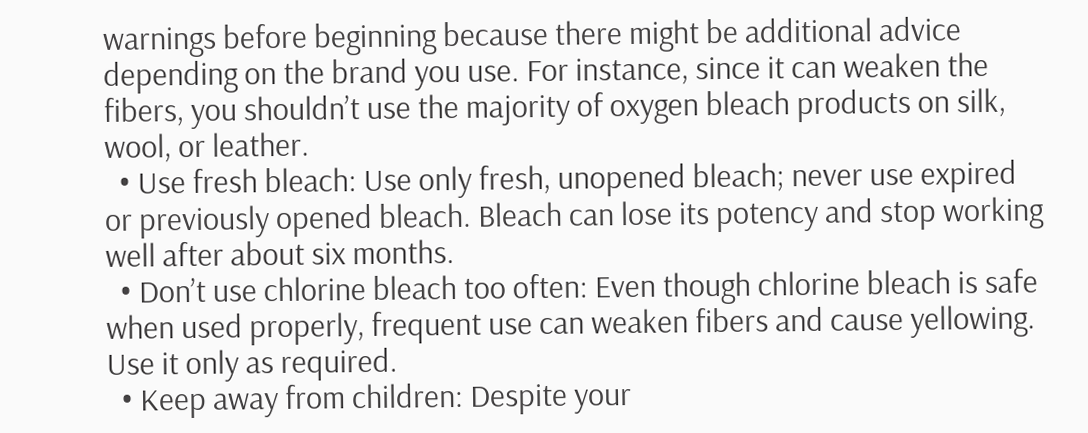warnings before beginning because there might be additional advice depending on the brand you use. For instance, since it can weaken the fibers, you shouldn’t use the majority of oxygen bleach products on silk, wool, or leather.
  • Use fresh bleach: Use only fresh, unopened bleach; never use expired or previously opened bleach. Bleach can lose its potency and stop working well after about six months.
  • Don’t use chlorine bleach too often: Even though chlorine bleach is safe when used properly, frequent use can weaken fibers and cause yellowing. Use it only as required.
  • Keep away from children: Despite your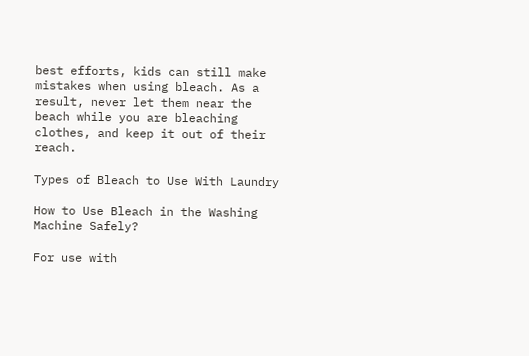best efforts, kids can still make mistakes when using bleach. As a result, never let them near the beach while you are bleaching clothes, and keep it out of their reach.

Types of Bleach to Use With Laundry

How to Use Bleach in the Washing Machine Safely?

For use with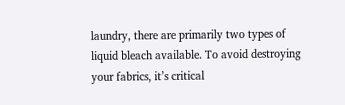laundry, there are primarily two types of liquid bleach available. To avoid destroying your fabrics, it’s critical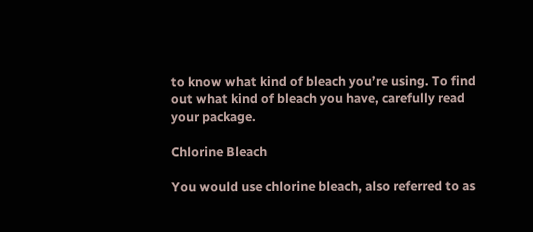to know what kind of bleach you’re using. To find out what kind of bleach you have, carefully read your package.

Chlorine Bleach

You would use chlorine bleach, also referred to as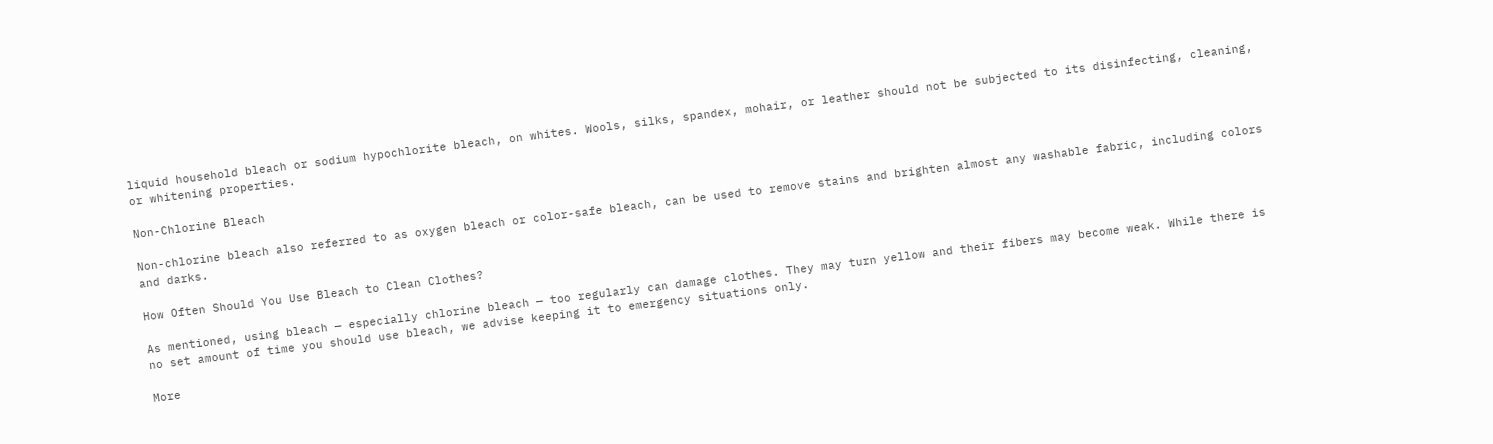liquid household bleach or sodium hypochlorite bleach, on whites. Wools, silks, spandex, mohair, or leather should not be subjected to its disinfecting, cleaning, or whitening properties.

Non-Chlorine Bleach

Non-chlorine bleach also referred to as oxygen bleach or color-safe bleach, can be used to remove stains and brighten almost any washable fabric, including colors and darks.

How Often Should You Use Bleach to Clean Clothes?

As mentioned, using bleach — especially chlorine bleach — too regularly can damage clothes. They may turn yellow and their fibers may become weak. While there is no set amount of time you should use bleach, we advise keeping it to emergency situations only.

More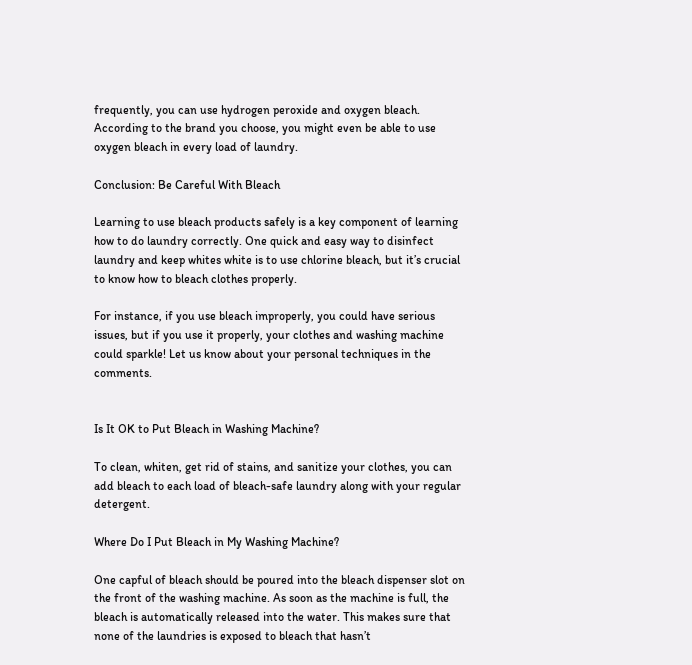frequently, you can use hydrogen peroxide and oxygen bleach. According to the brand you choose, you might even be able to use oxygen bleach in every load of laundry.

Conclusion: Be Careful With Bleach

Learning to use bleach products safely is a key component of learning how to do laundry correctly. One quick and easy way to disinfect laundry and keep whites white is to use chlorine bleach, but it’s crucial to know how to bleach clothes properly.

For instance, if you use bleach improperly, you could have serious issues, but if you use it properly, your clothes and washing machine could sparkle! Let us know about your personal techniques in the comments.


Is It OK to Put Bleach in Washing Machine?

To clean, whiten, get rid of stains, and sanitize your clothes, you can add bleach to each load of bleach-safe laundry along with your regular detergent.

Where Do I Put Bleach in My Washing Machine?

One capful of bleach should be poured into the bleach dispenser slot on the front of the washing machine. As soon as the machine is full, the bleach is automatically released into the water. This makes sure that none of the laundries is exposed to bleach that hasn’t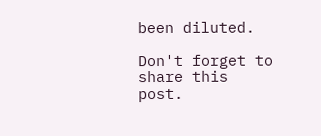been diluted.

Don't forget to share this post.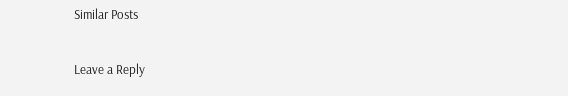Similar Posts

Leave a Reply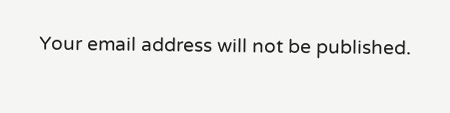Your email address will not be published.